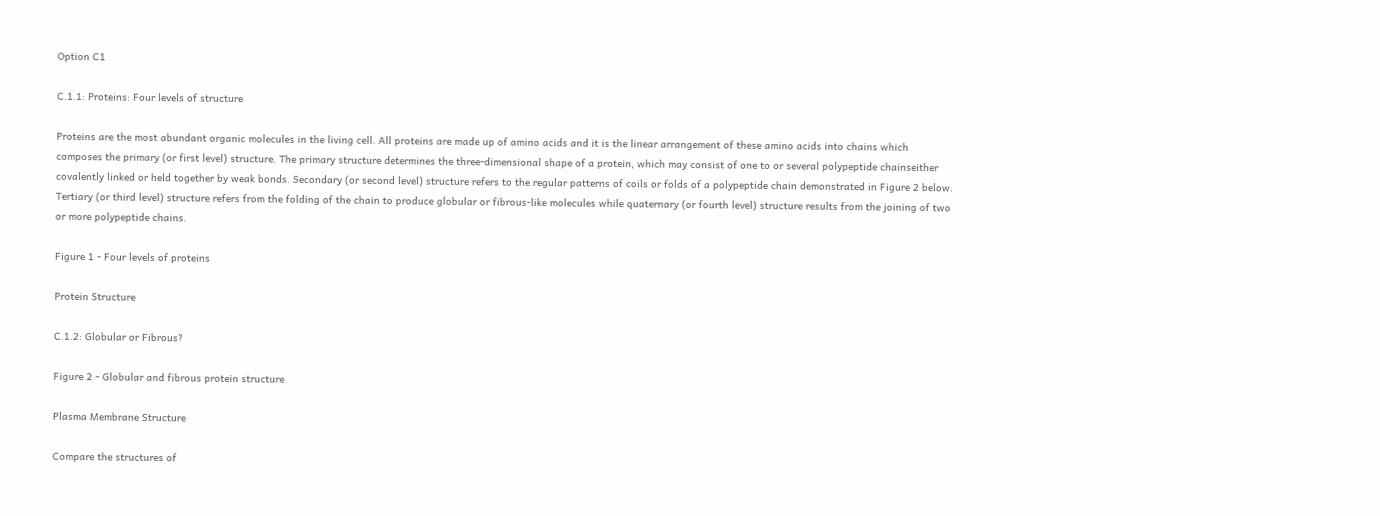Option C1

C.1.1: Proteins: Four levels of structure

Proteins are the most abundant organic molecules in the living cell. All proteins are made up of amino acids and it is the linear arrangement of these amino acids into chains which composes the primary (or first level) structure. The primary structure determines the three-dimensional shape of a protein, which may consist of one to or several polypeptide chainseither covalently linked or held together by weak bonds. Secondary (or second level) structure refers to the regular patterns of coils or folds of a polypeptide chain demonstrated in Figure 2 below. Tertiary (or third level) structure refers from the folding of the chain to produce globular or fibrous-like molecules while quaternary (or fourth level) structure results from the joining of two or more polypeptide chains.

Figure 1 - Four levels of proteins

Protein Structure

C.1.2: Globular or Fibrous?

Figure 2 - Globular and fibrous protein structure

Plasma Membrane Structure

Compare the structures of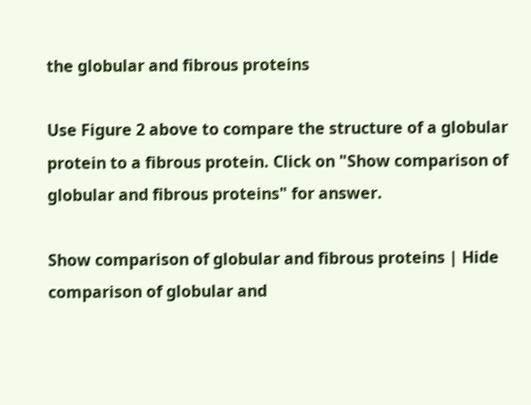the globular and fibrous proteins

Use Figure 2 above to compare the structure of a globular protein to a fibrous protein. Click on "Show comparison of globular and fibrous proteins" for answer.

Show comparison of globular and fibrous proteins | Hide comparison of globular and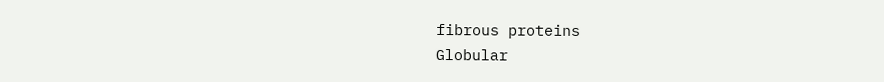fibrous proteins
Globular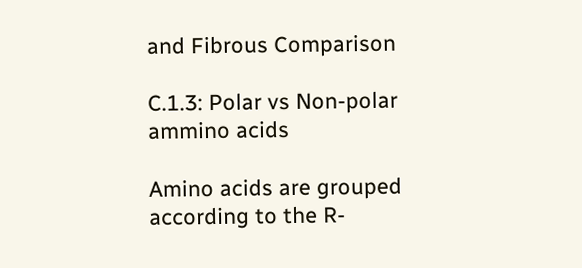and Fibrous Comparison

C.1.3: Polar vs Non-polar ammino acids

Amino acids are grouped according to the R-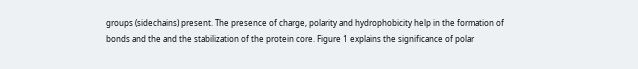groups (sidechains) present. The presence of charge, polarity and hydrophobicity help in the formation of bonds and the and the stabilization of the protein core. Figure 1 explains the significance of polar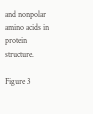and nonpolar amino acids in protein structure.

Figure 3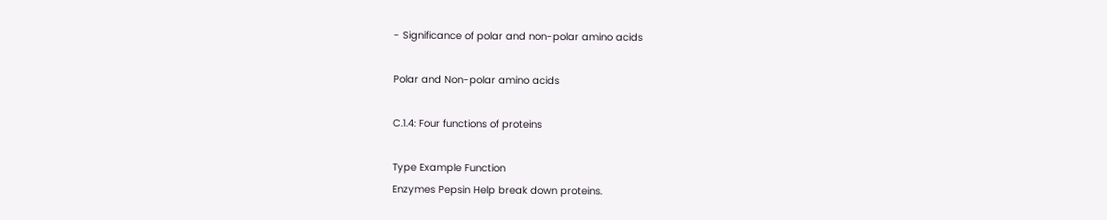- Significance of polar and non-polar amino acids

Polar and Non-polar amino acids

C.1.4: Four functions of proteins

Type Example Function
Enzymes Pepsin Help break down proteins.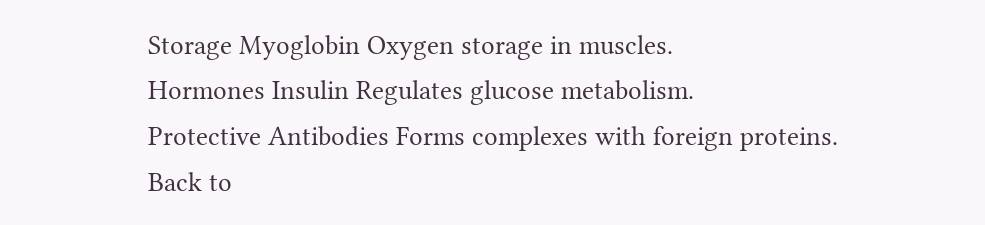Storage Myoglobin Oxygen storage in muscles.
Hormones Insulin Regulates glucose metabolism.
Protective Antibodies Forms complexes with foreign proteins.
Back to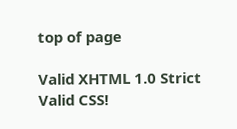top of page

Valid XHTML 1.0 Strict Valid CSS!